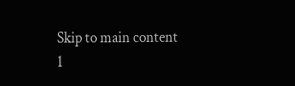Skip to main content
1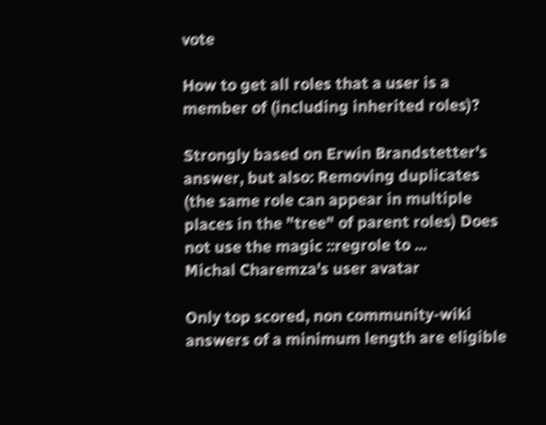vote

How to get all roles that a user is a member of (including inherited roles)?

Strongly based on Erwin Brandstetter's answer, but also: Removing duplicates (the same role can appear in multiple places in the "tree" of parent roles) Does not use the magic ::regrole to ...
Michal Charemza's user avatar

Only top scored, non community-wiki answers of a minimum length are eligible